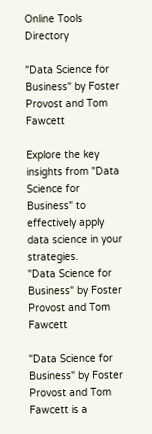Online Tools Directory

"Data Science for Business" by Foster Provost and Tom Fawcett

Explore the key insights from "Data Science for Business" to effectively apply data science in your strategies.
"Data Science for Business" by Foster Provost and Tom Fawcett

"Data Science for Business" by Foster Provost and Tom Fawcett is a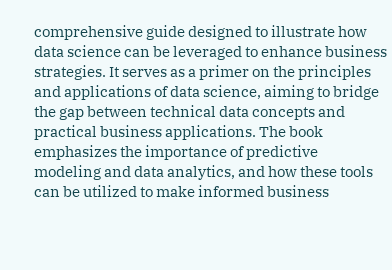comprehensive guide designed to illustrate how data science can be leveraged to enhance business strategies. It serves as a primer on the principles and applications of data science, aiming to bridge the gap between technical data concepts and practical business applications. The book emphasizes the importance of predictive modeling and data analytics, and how these tools can be utilized to make informed business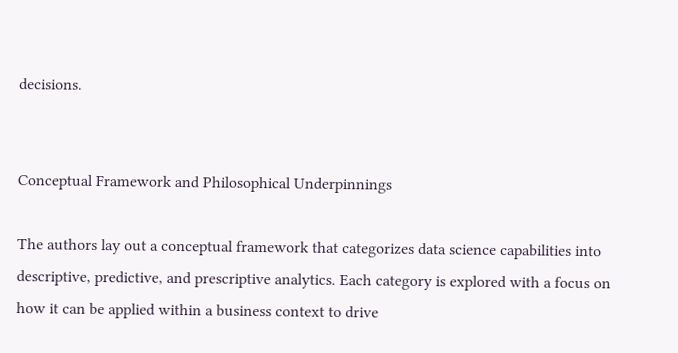decisions.


Conceptual Framework and Philosophical Underpinnings

The authors lay out a conceptual framework that categorizes data science capabilities into descriptive, predictive, and prescriptive analytics. Each category is explored with a focus on how it can be applied within a business context to drive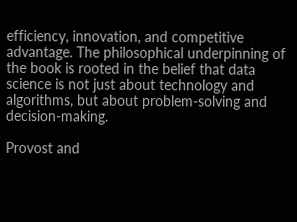efficiency, innovation, and competitive advantage. The philosophical underpinning of the book is rooted in the belief that data science is not just about technology and algorithms, but about problem-solving and decision-making.

Provost and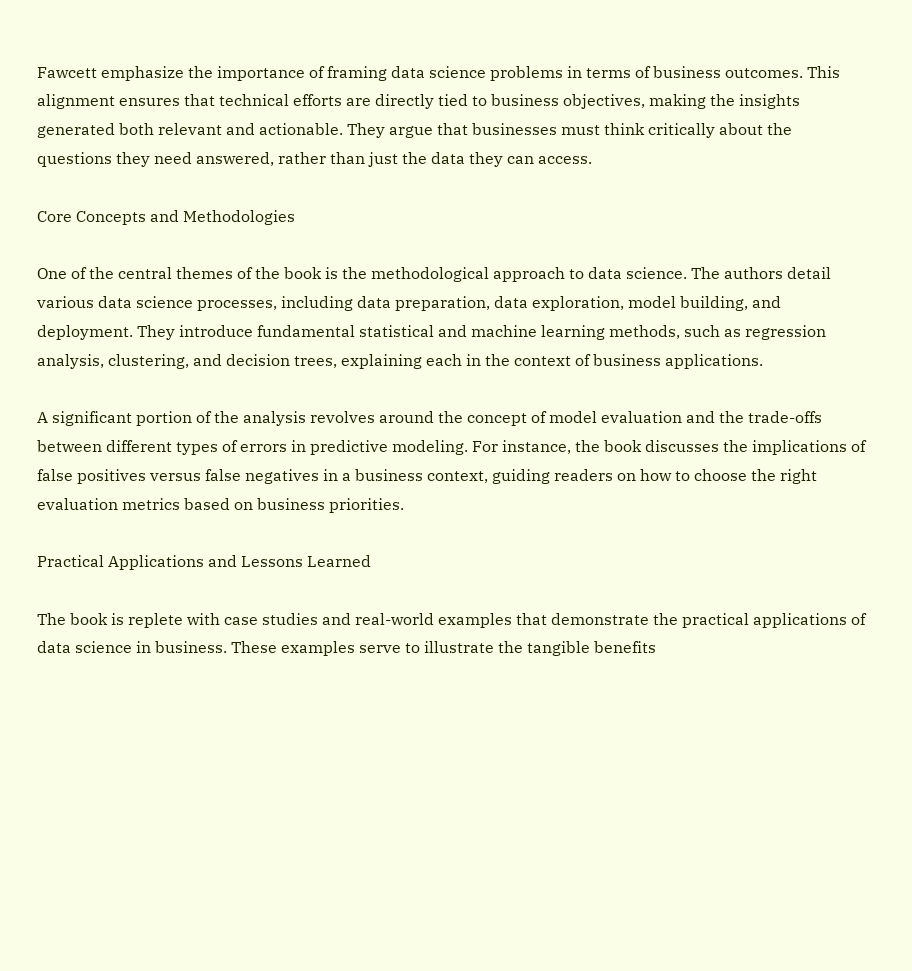Fawcett emphasize the importance of framing data science problems in terms of business outcomes. This alignment ensures that technical efforts are directly tied to business objectives, making the insights generated both relevant and actionable. They argue that businesses must think critically about the questions they need answered, rather than just the data they can access.

Core Concepts and Methodologies

One of the central themes of the book is the methodological approach to data science. The authors detail various data science processes, including data preparation, data exploration, model building, and deployment. They introduce fundamental statistical and machine learning methods, such as regression analysis, clustering, and decision trees, explaining each in the context of business applications.

A significant portion of the analysis revolves around the concept of model evaluation and the trade-offs between different types of errors in predictive modeling. For instance, the book discusses the implications of false positives versus false negatives in a business context, guiding readers on how to choose the right evaluation metrics based on business priorities.

Practical Applications and Lessons Learned

The book is replete with case studies and real-world examples that demonstrate the practical applications of data science in business. These examples serve to illustrate the tangible benefits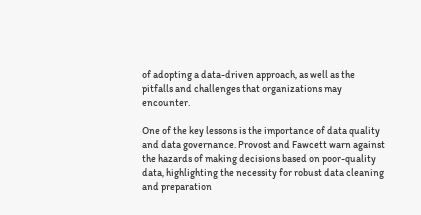of adopting a data-driven approach, as well as the pitfalls and challenges that organizations may encounter.

One of the key lessons is the importance of data quality and data governance. Provost and Fawcett warn against the hazards of making decisions based on poor-quality data, highlighting the necessity for robust data cleaning and preparation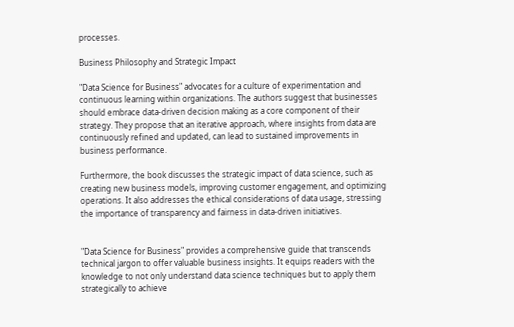processes.

Business Philosophy and Strategic Impact

"Data Science for Business" advocates for a culture of experimentation and continuous learning within organizations. The authors suggest that businesses should embrace data-driven decision making as a core component of their strategy. They propose that an iterative approach, where insights from data are continuously refined and updated, can lead to sustained improvements in business performance.

Furthermore, the book discusses the strategic impact of data science, such as creating new business models, improving customer engagement, and optimizing operations. It also addresses the ethical considerations of data usage, stressing the importance of transparency and fairness in data-driven initiatives.


"Data Science for Business" provides a comprehensive guide that transcends technical jargon to offer valuable business insights. It equips readers with the knowledge to not only understand data science techniques but to apply them strategically to achieve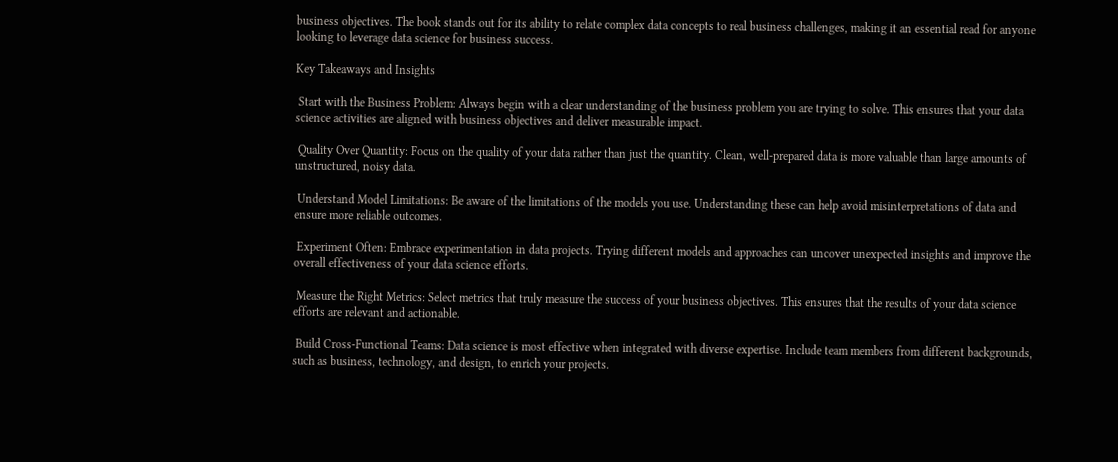business objectives. The book stands out for its ability to relate complex data concepts to real business challenges, making it an essential read for anyone looking to leverage data science for business success.

Key Takeaways and Insights

 Start with the Business Problem: Always begin with a clear understanding of the business problem you are trying to solve. This ensures that your data science activities are aligned with business objectives and deliver measurable impact.

 Quality Over Quantity: Focus on the quality of your data rather than just the quantity. Clean, well-prepared data is more valuable than large amounts of unstructured, noisy data.

 Understand Model Limitations: Be aware of the limitations of the models you use. Understanding these can help avoid misinterpretations of data and ensure more reliable outcomes.

 Experiment Often: Embrace experimentation in data projects. Trying different models and approaches can uncover unexpected insights and improve the overall effectiveness of your data science efforts.

 Measure the Right Metrics: Select metrics that truly measure the success of your business objectives. This ensures that the results of your data science efforts are relevant and actionable.

 Build Cross-Functional Teams: Data science is most effective when integrated with diverse expertise. Include team members from different backgrounds, such as business, technology, and design, to enrich your projects.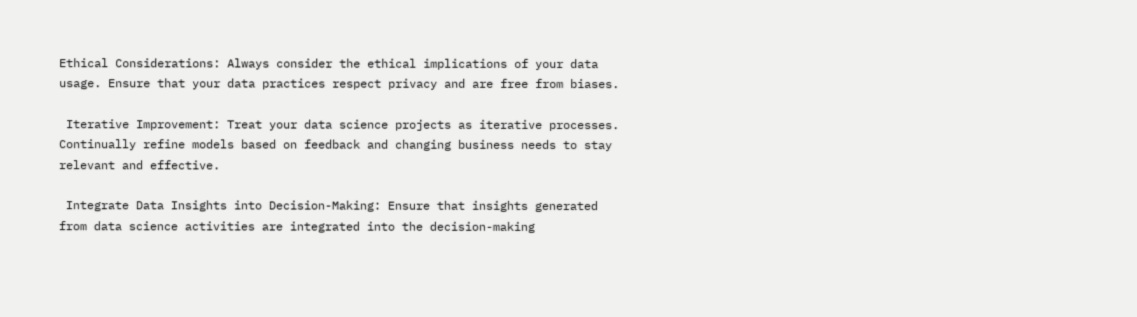Ethical Considerations: Always consider the ethical implications of your data usage. Ensure that your data practices respect privacy and are free from biases.

 Iterative Improvement: Treat your data science projects as iterative processes. Continually refine models based on feedback and changing business needs to stay relevant and effective.

 Integrate Data Insights into Decision-Making: Ensure that insights generated from data science activities are integrated into the decision-making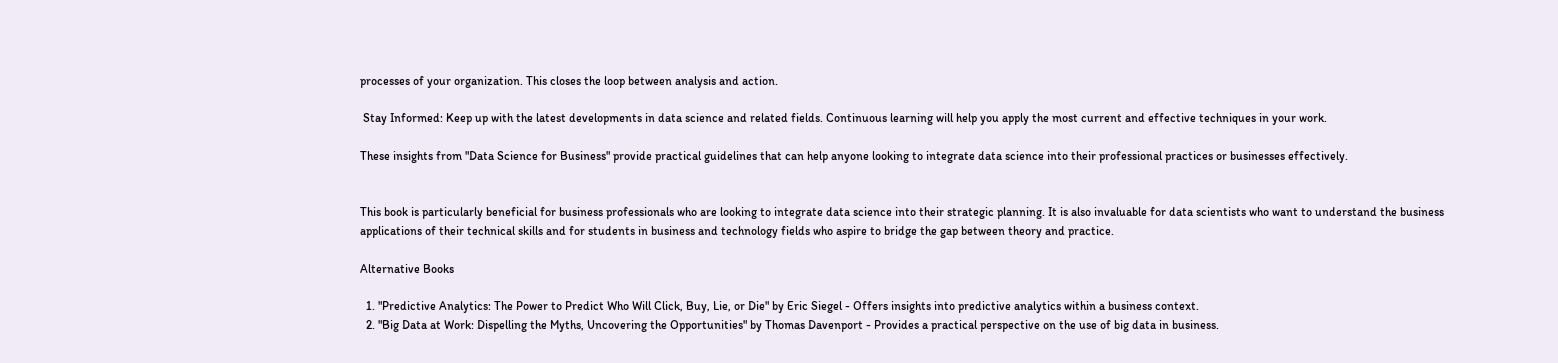processes of your organization. This closes the loop between analysis and action.

 Stay Informed: Keep up with the latest developments in data science and related fields. Continuous learning will help you apply the most current and effective techniques in your work.

These insights from "Data Science for Business" provide practical guidelines that can help anyone looking to integrate data science into their professional practices or businesses effectively.


This book is particularly beneficial for business professionals who are looking to integrate data science into their strategic planning. It is also invaluable for data scientists who want to understand the business applications of their technical skills and for students in business and technology fields who aspire to bridge the gap between theory and practice.

Alternative Books

  1. "Predictive Analytics: The Power to Predict Who Will Click, Buy, Lie, or Die" by Eric Siegel - Offers insights into predictive analytics within a business context.
  2. "Big Data at Work: Dispelling the Myths, Uncovering the Opportunities" by Thomas Davenport - Provides a practical perspective on the use of big data in business.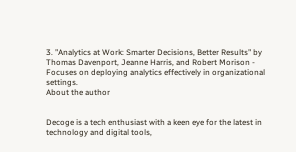3. "Analytics at Work: Smarter Decisions, Better Results" by Thomas Davenport, Jeanne Harris, and Robert Morison - Focuses on deploying analytics effectively in organizational settings.
About the author


Decoge is a tech enthusiast with a keen eye for the latest in technology and digital tools,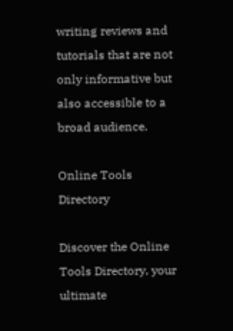writing reviews and tutorials that are not only informative but also accessible to a broad audience.

Online Tools Directory

Discover the Online Tools Directory, your ultimate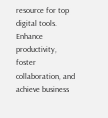resource for top digital tools. Enhance productivity, foster collaboration, and achieve business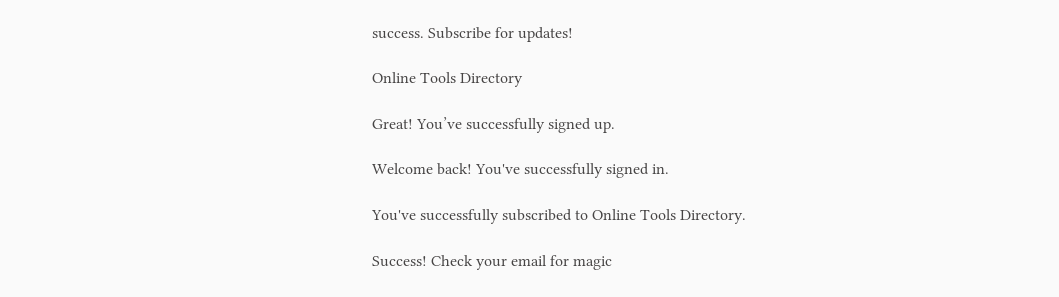success. Subscribe for updates!

Online Tools Directory

Great! You’ve successfully signed up.

Welcome back! You've successfully signed in.

You've successfully subscribed to Online Tools Directory.

Success! Check your email for magic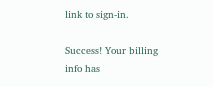link to sign-in.

Success! Your billing info has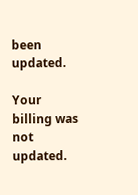been updated.

Your billing was not updated.